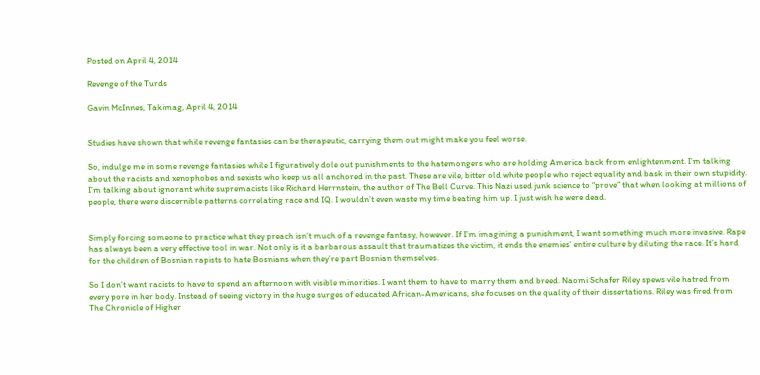Posted on April 4, 2014

Revenge of the Turds

Gavin McInnes, Takimag, April 4, 2014


Studies have shown that while revenge fantasies can be therapeutic, carrying them out might make you feel worse.

So, indulge me in some revenge fantasies while I figuratively dole out punishments to the hatemongers who are holding America back from enlightenment. I’m talking about the racists and xenophobes and sexists who keep us all anchored in the past. These are vile, bitter old white people who reject equality and bask in their own stupidity. I’m talking about ignorant white supremacists like Richard Herrnstein, the author of The Bell Curve. This Nazi used junk science to “prove” that when looking at millions of people, there were discernible patterns correlating race and IQ. I wouldn’t even waste my time beating him up. I just wish he were dead.


Simply forcing someone to practice what they preach isn’t much of a revenge fantasy, however. If I’m imagining a punishment, I want something much more invasive. Rape has always been a very effective tool in war. Not only is it a barbarous assault that traumatizes the victim, it ends the enemies’ entire culture by diluting the race. It’s hard for the children of Bosnian rapists to hate Bosnians when they’re part Bosnian themselves.

So I don’t want racists to have to spend an afternoon with visible minorities. I want them to have to marry them and breed. Naomi Schafer Riley spews vile hatred from every pore in her body. Instead of seeing victory in the huge surges of educated African-Americans, she focuses on the quality of their dissertations. Riley was fired from The Chronicle of Higher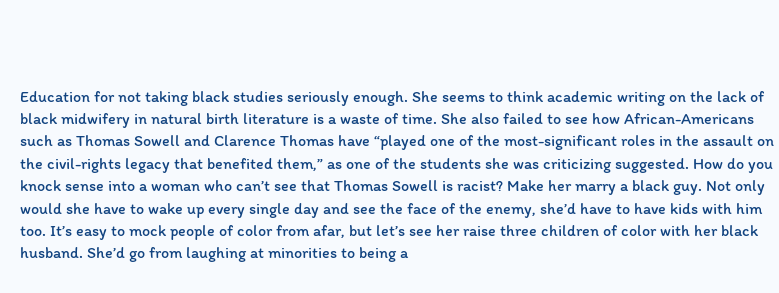Education for not taking black studies seriously enough. She seems to think academic writing on the lack of black midwifery in natural birth literature is a waste of time. She also failed to see how African-Americans such as Thomas Sowell and Clarence Thomas have “played one of the most-significant roles in the assault on the civil-rights legacy that benefited them,” as one of the students she was criticizing suggested. How do you knock sense into a woman who can’t see that Thomas Sowell is racist? Make her marry a black guy. Not only would she have to wake up every single day and see the face of the enemy, she’d have to have kids with him too. It’s easy to mock people of color from afar, but let’s see her raise three children of color with her black husband. She’d go from laughing at minorities to being a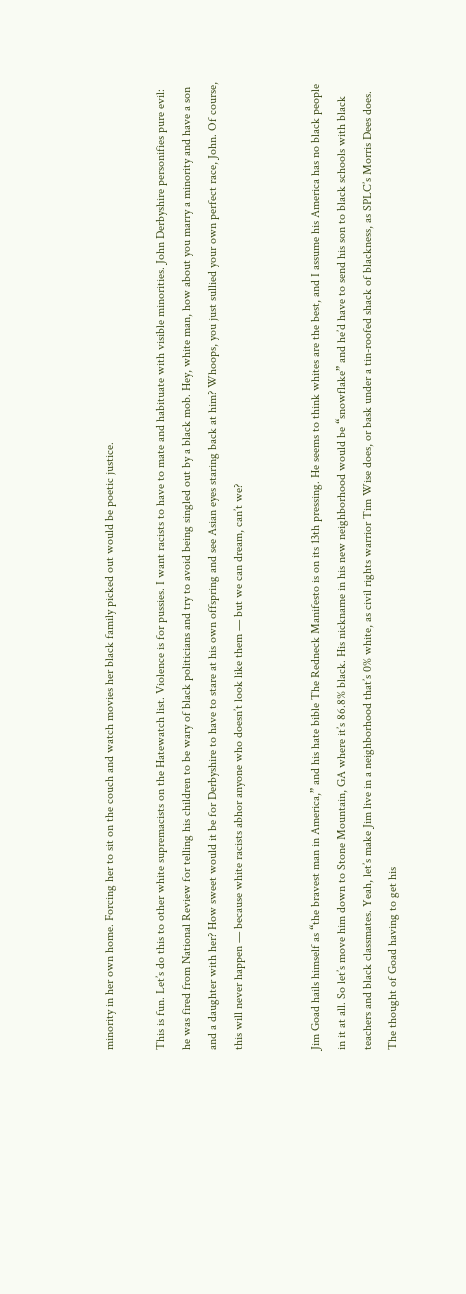minority in her own home. Forcing her to sit on the couch and watch movies her black family picked out would be poetic justice.

This is fun. Let’s do this to other white supremacists on the Hatewatch list. Violence is for pussies. I want racists to have to mate and habituate with visible minorities. John Derbyshire personifies pure evil: he was fired from National Review for telling his children to be wary of black politicians and try to avoid being singled out by a black mob. Hey, white man, how about you marry a minority and have a son and a daughter with her? How sweet would it be for Derbyshire to have to stare at his own offspring and see Asian eyes staring back at him? Whoops, you just sullied your own perfect race, John. Of course, this will never happen — because white racists abhor anyone who doesn’t look like them — but we can dream, can’t we?


Jim Goad hails himself as “the bravest man in America,” and his hate bible The Redneck Manifesto is on its 13th pressing. He seems to think whites are the best, and I assume his America has no black people in it at all. So let’s move him down to Stone Mountain, GA where it’s 86.8% black. His nickname in his new neighborhood would be “snowflake” and he’d have to send his son to black schools with black teachers and black classmates. Yeah, let’s make Jim live in a neighborhood that’s 0% white, as civil rights warrior Tim Wise does, or bask under a tin-roofed shack of blackness, as SPLC’s Morris Dees does. The thought of Goad having to get his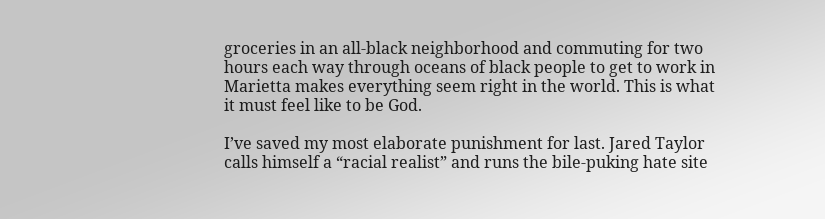groceries in an all-black neighborhood and commuting for two hours each way through oceans of black people to get to work in Marietta makes everything seem right in the world. This is what it must feel like to be God.

I’ve saved my most elaborate punishment for last. Jared Taylor calls himself a “racial realist” and runs the bile-puking hate site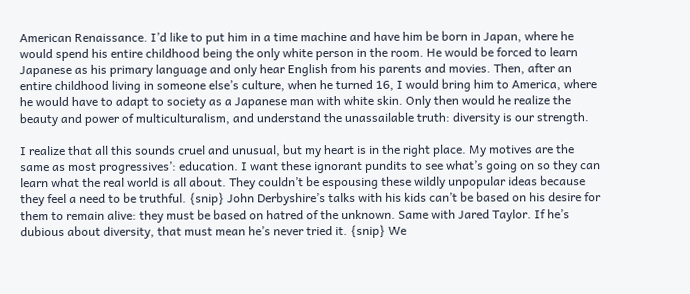American Renaissance. I’d like to put him in a time machine and have him be born in Japan, where he would spend his entire childhood being the only white person in the room. He would be forced to learn Japanese as his primary language and only hear English from his parents and movies. Then, after an entire childhood living in someone else’s culture, when he turned 16, I would bring him to America, where he would have to adapt to society as a Japanese man with white skin. Only then would he realize the beauty and power of multiculturalism, and understand the unassailable truth: diversity is our strength.

I realize that all this sounds cruel and unusual, but my heart is in the right place. My motives are the same as most progressives’: education. I want these ignorant pundits to see what’s going on so they can learn what the real world is all about. They couldn’t be espousing these wildly unpopular ideas because they feel a need to be truthful. {snip} John Derbyshire’s talks with his kids can’t be based on his desire for them to remain alive: they must be based on hatred of the unknown. Same with Jared Taylor. If he’s dubious about diversity, that must mean he’s never tried it. {snip} We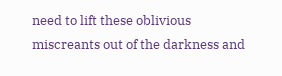need to lift these oblivious miscreants out of the darkness and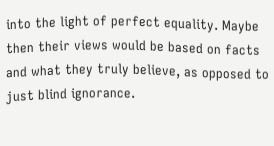into the light of perfect equality. Maybe then their views would be based on facts and what they truly believe, as opposed to just blind ignorance.